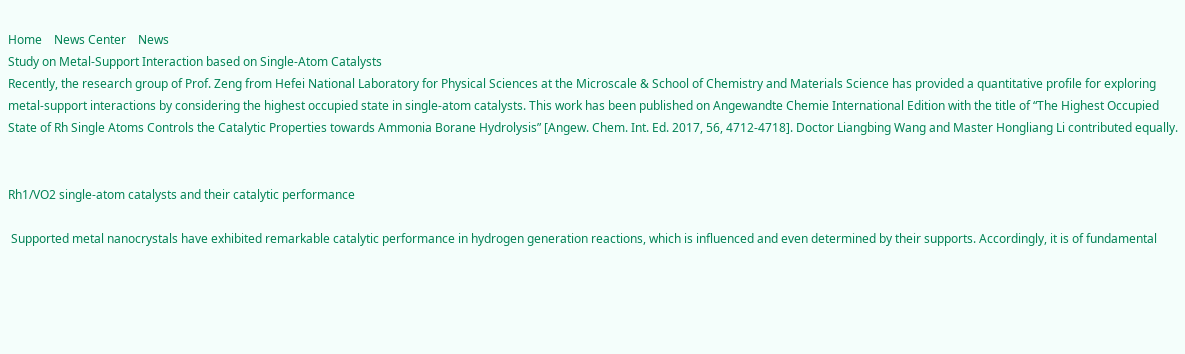Home    News Center    News
Study on Metal-Support Interaction based on Single-Atom Catalysts
Recently, the research group of Prof. Zeng from Hefei National Laboratory for Physical Sciences at the Microscale & School of Chemistry and Materials Science has provided a quantitative profile for exploring metal-support interactions by considering the highest occupied state in single-atom catalysts. This work has been published on Angewandte Chemie International Edition with the title of “The Highest Occupied State of Rh Single Atoms Controls the Catalytic Properties towards Ammonia Borane Hydrolysis” [Angew. Chem. Int. Ed. 2017, 56, 4712-4718]. Doctor Liangbing Wang and Master Hongliang Li contributed equally.


Rh1/VO2 single-atom catalysts and their catalytic performance

 Supported metal nanocrystals have exhibited remarkable catalytic performance in hydrogen generation reactions, which is influenced and even determined by their supports. Accordingly, it is of fundamental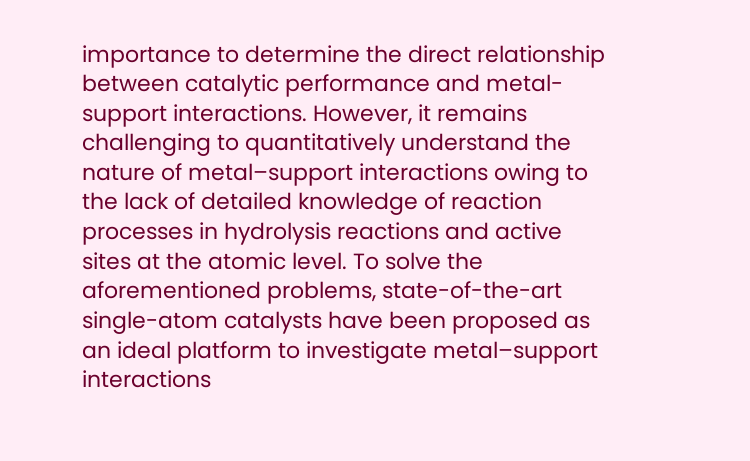importance to determine the direct relationship between catalytic performance and metal-support interactions. However, it remains challenging to quantitatively understand the nature of metal–support interactions owing to the lack of detailed knowledge of reaction processes in hydrolysis reactions and active sites at the atomic level. To solve the aforementioned problems, state-of-the-art single-atom catalysts have been proposed as an ideal platform to investigate metal–support interactions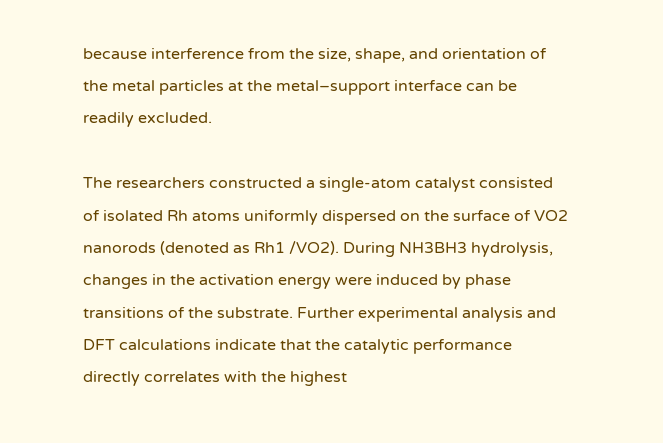because interference from the size, shape, and orientation of the metal particles at the metal–support interface can be readily excluded.

The researchers constructed a single-atom catalyst consisted of isolated Rh atoms uniformly dispersed on the surface of VO2 nanorods (denoted as Rh1 /VO2). During NH3BH3 hydrolysis, changes in the activation energy were induced by phase transitions of the substrate. Further experimental analysis and DFT calculations indicate that the catalytic performance directly correlates with the highest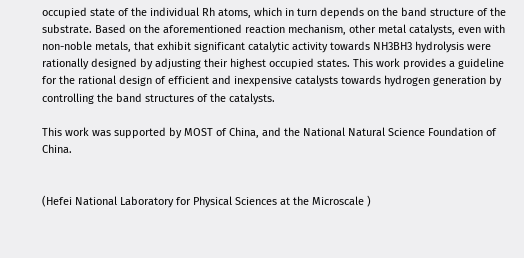occupied state of the individual Rh atoms, which in turn depends on the band structure of the substrate. Based on the aforementioned reaction mechanism, other metal catalysts, even with non-noble metals, that exhibit significant catalytic activity towards NH3BH3 hydrolysis were rationally designed by adjusting their highest occupied states. This work provides a guideline for the rational design of efficient and inexpensive catalysts towards hydrogen generation by controlling the band structures of the catalysts.

This work was supported by MOST of China, and the National Natural Science Foundation of China.


(Hefei National Laboratory for Physical Sciences at the Microscale )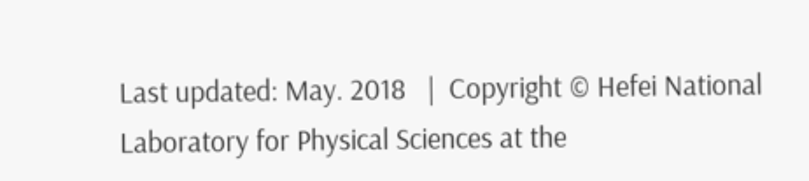Last updated: May. 2018   |  Copyright © Hefei National Laboratory for Physical Sciences at the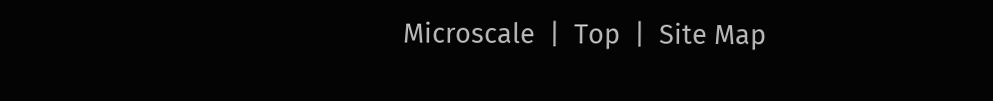Microscale  |  Top  |  Site Map